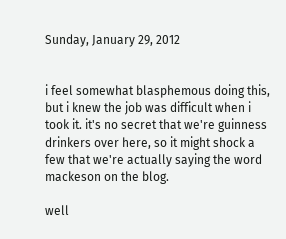Sunday, January 29, 2012


i feel somewhat blasphemous doing this, but i knew the job was difficult when i took it. it's no secret that we're guinness drinkers over here, so it might shock a few that we're actually saying the word mackeson on the blog.

well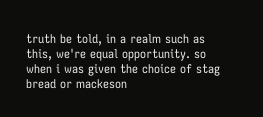truth be told, in a realm such as this, we're equal opportunity. so when i was given the choice of stag bread or mackeson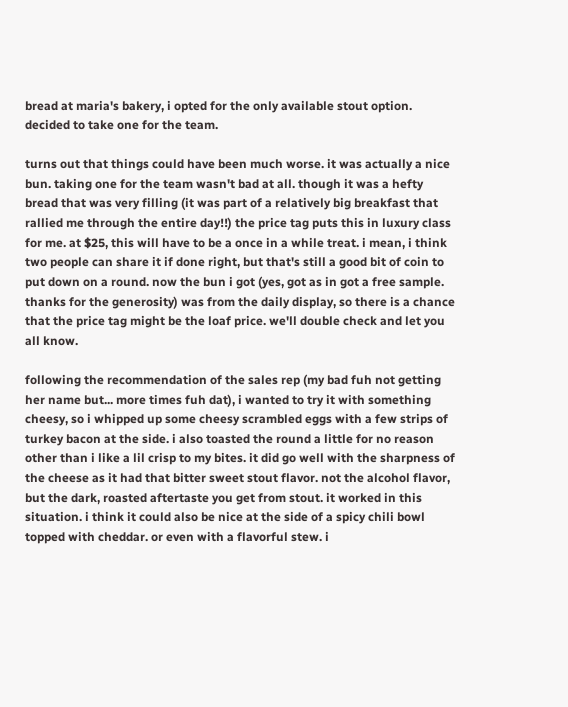bread at maria's bakery, i opted for the only available stout option. decided to take one for the team.

turns out that things could have been much worse. it was actually a nice bun. taking one for the team wasn't bad at all. though it was a hefty bread that was very filling (it was part of a relatively big breakfast that rallied me through the entire day!!) the price tag puts this in luxury class for me. at $25, this will have to be a once in a while treat. i mean, i think two people can share it if done right, but that's still a good bit of coin to put down on a round. now the bun i got (yes, got as in got a free sample. thanks for the generosity) was from the daily display, so there is a chance that the price tag might be the loaf price. we'll double check and let you all know.

following the recommendation of the sales rep (my bad fuh not getting her name but... more times fuh dat), i wanted to try it with something cheesy, so i whipped up some cheesy scrambled eggs with a few strips of turkey bacon at the side. i also toasted the round a little for no reason other than i like a lil crisp to my bites. it did go well with the sharpness of the cheese as it had that bitter sweet stout flavor. not the alcohol flavor, but the dark, roasted aftertaste you get from stout. it worked in this situation. i think it could also be nice at the side of a spicy chili bowl topped with cheddar. or even with a flavorful stew. i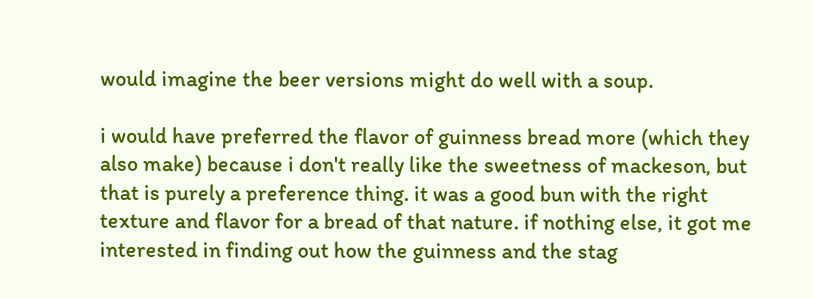would imagine the beer versions might do well with a soup.

i would have preferred the flavor of guinness bread more (which they also make) because i don't really like the sweetness of mackeson, but that is purely a preference thing. it was a good bun with the right texture and flavor for a bread of that nature. if nothing else, it got me interested in finding out how the guinness and the stag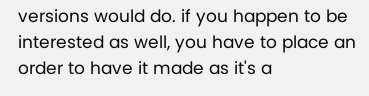versions would do. if you happen to be interested as well, you have to place an order to have it made as it's a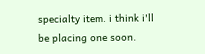specialty item. i think i'll be placing one soon.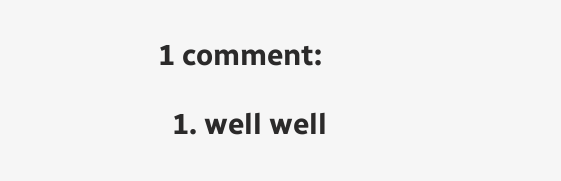1 comment:

  1. well well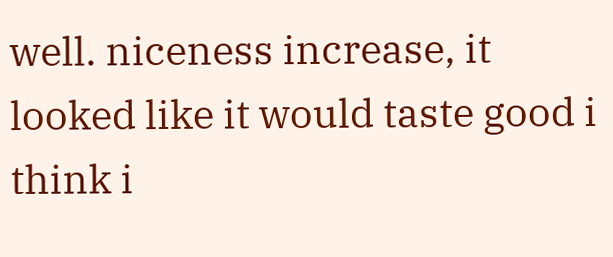well. niceness increase, it looked like it would taste good i think i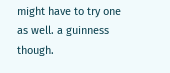might have to try one as well. a guinness though.